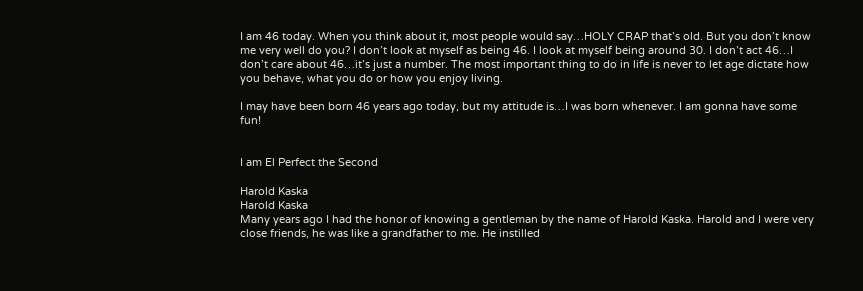I am 46 today. When you think about it, most people would say…HOLY CRAP that’s old. But you don’t know me very well do you? I don’t look at myself as being 46. I look at myself being around 30. I don’t act 46…I don’t care about 46…it’s just a number. The most important thing to do in life is never to let age dictate how you behave, what you do or how you enjoy living.

I may have been born 46 years ago today, but my attitude is…I was born whenever. I am gonna have some fun!


I am El Perfect the Second

Harold Kaska
Harold Kaska
Many years ago I had the honor of knowing a gentleman by the name of Harold Kaska. Harold and I were very close friends, he was like a grandfather to me. He instilled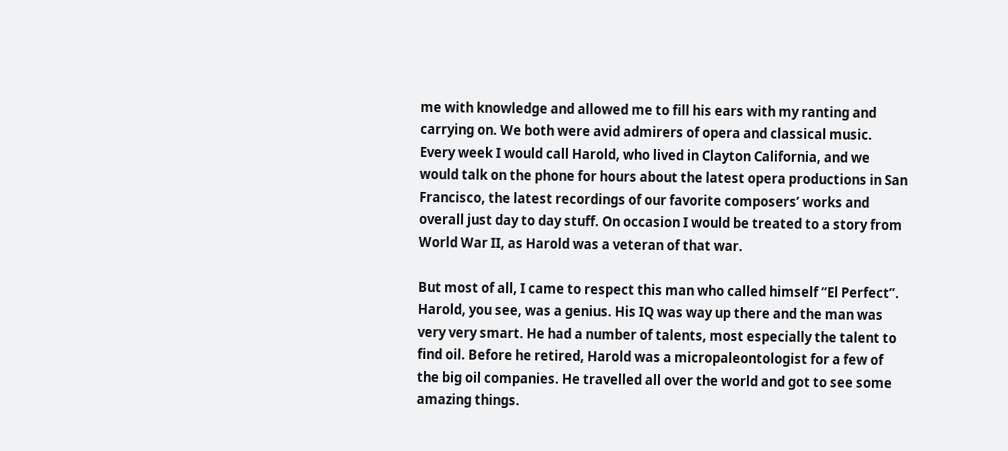me with knowledge and allowed me to fill his ears with my ranting and carrying on. We both were avid admirers of opera and classical music. Every week I would call Harold, who lived in Clayton California, and we would talk on the phone for hours about the latest opera productions in San Francisco, the latest recordings of our favorite composers’ works and overall just day to day stuff. On occasion I would be treated to a story from World War II, as Harold was a veteran of that war.

But most of all, I came to respect this man who called himself “El Perfect”. Harold, you see, was a genius. His IQ was way up there and the man was very very smart. He had a number of talents, most especially the talent to find oil. Before he retired, Harold was a micropaleontologist for a few of the big oil companies. He travelled all over the world and got to see some amazing things.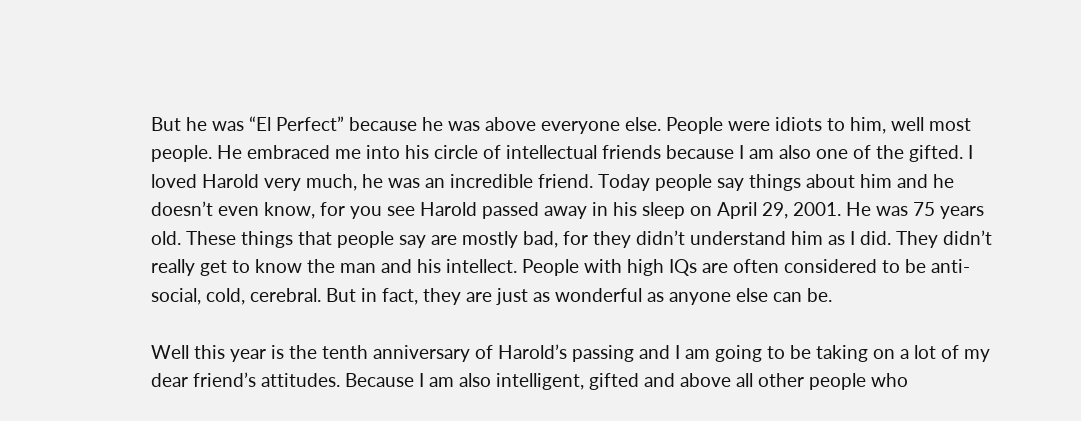But he was “El Perfect” because he was above everyone else. People were idiots to him, well most people. He embraced me into his circle of intellectual friends because I am also one of the gifted. I loved Harold very much, he was an incredible friend. Today people say things about him and he doesn’t even know, for you see Harold passed away in his sleep on April 29, 2001. He was 75 years old. These things that people say are mostly bad, for they didn’t understand him as I did. They didn’t really get to know the man and his intellect. People with high IQs are often considered to be anti-social, cold, cerebral. But in fact, they are just as wonderful as anyone else can be.

Well this year is the tenth anniversary of Harold’s passing and I am going to be taking on a lot of my dear friend’s attitudes. Because I am also intelligent, gifted and above all other people who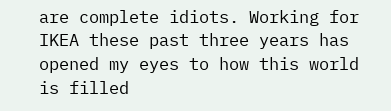are complete idiots. Working for IKEA these past three years has opened my eyes to how this world is filled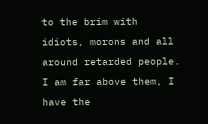to the brim with idiots, morons and all around retarded people. I am far above them, I have the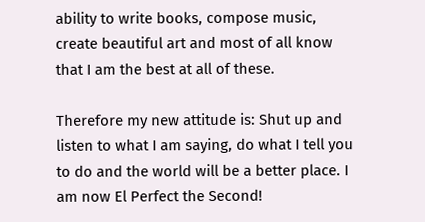ability to write books, compose music, create beautiful art and most of all know that I am the best at all of these.

Therefore my new attitude is: Shut up and listen to what I am saying, do what I tell you to do and the world will be a better place. I am now El Perfect the Second!